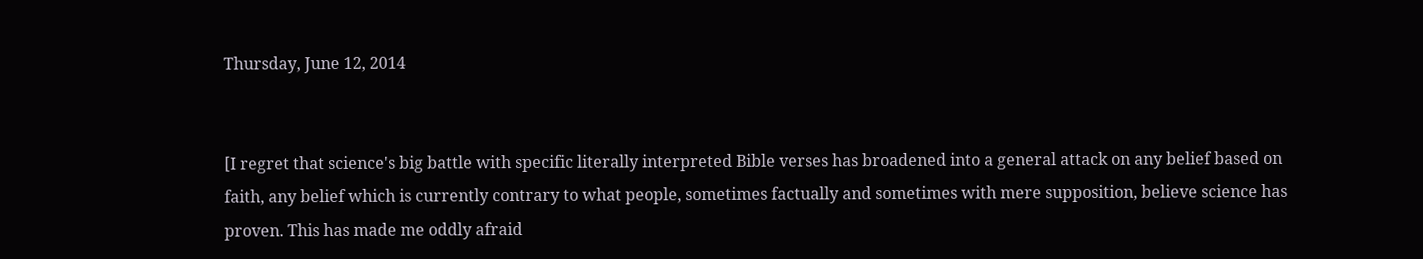Thursday, June 12, 2014


[I regret that science's big battle with specific literally interpreted Bible verses has broadened into a general attack on any belief based on faith, any belief which is currently contrary to what people, sometimes factually and sometimes with mere supposition, believe science has proven. This has made me oddly afraid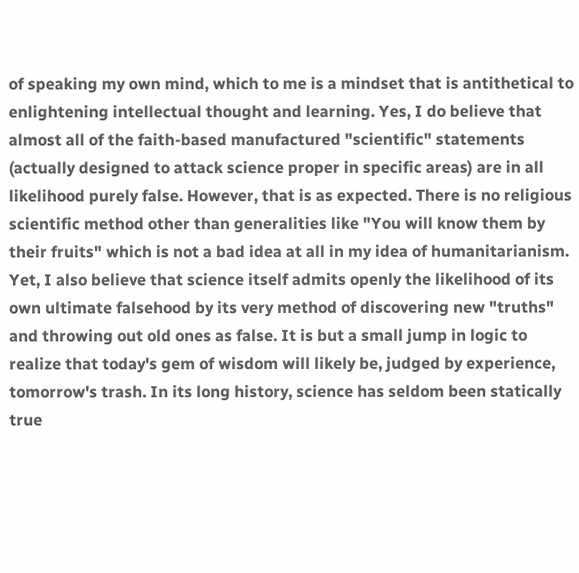of speaking my own mind, which to me is a mindset that is antithetical to enlightening intellectual thought and learning. Yes, I do believe that almost all of the faith-based manufactured "scientific" statements (actually designed to attack science proper in specific areas) are in all likelihood purely false. However, that is as expected. There is no religious scientific method other than generalities like "You will know them by their fruits" which is not a bad idea at all in my idea of humanitarianism. Yet, I also believe that science itself admits openly the likelihood of its own ultimate falsehood by its very method of discovering new "truths" and throwing out old ones as false. It is but a small jump in logic to realize that today's gem of wisdom will likely be, judged by experience, tomorrow's trash. In its long history, science has seldom been statically true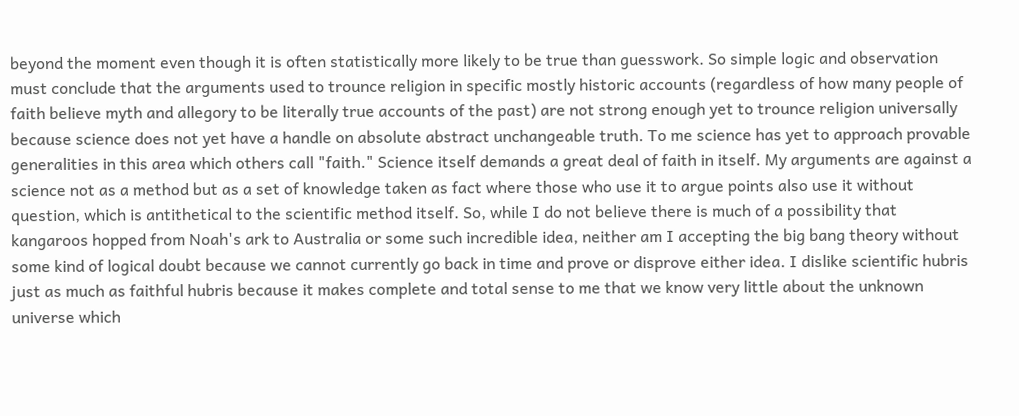beyond the moment even though it is often statistically more likely to be true than guesswork. So simple logic and observation must conclude that the arguments used to trounce religion in specific mostly historic accounts (regardless of how many people of faith believe myth and allegory to be literally true accounts of the past) are not strong enough yet to trounce religion universally because science does not yet have a handle on absolute abstract unchangeable truth. To me science has yet to approach provable generalities in this area which others call "faith." Science itself demands a great deal of faith in itself. My arguments are against a science not as a method but as a set of knowledge taken as fact where those who use it to argue points also use it without question, which is antithetical to the scientific method itself. So, while I do not believe there is much of a possibility that kangaroos hopped from Noah's ark to Australia or some such incredible idea, neither am I accepting the big bang theory without some kind of logical doubt because we cannot currently go back in time and prove or disprove either idea. I dislike scientific hubris just as much as faithful hubris because it makes complete and total sense to me that we know very little about the unknown universe which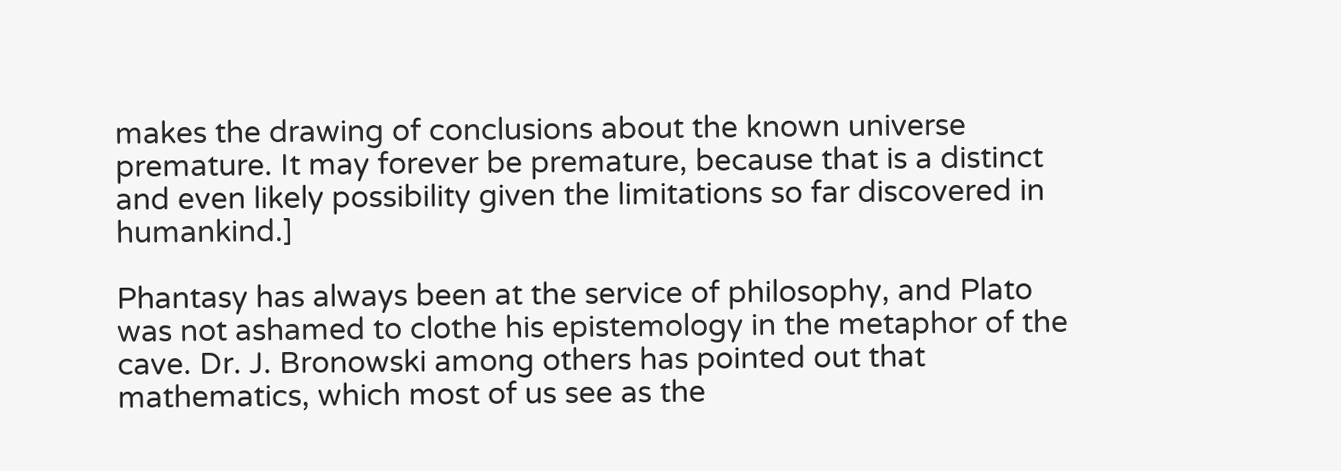makes the drawing of conclusions about the known universe premature. It may forever be premature, because that is a distinct and even likely possibility given the limitations so far discovered in humankind.]

Phantasy has always been at the service of philosophy, and Plato was not ashamed to clothe his epistemology in the metaphor of the cave. Dr. J. Bronowski among others has pointed out that mathematics, which most of us see as the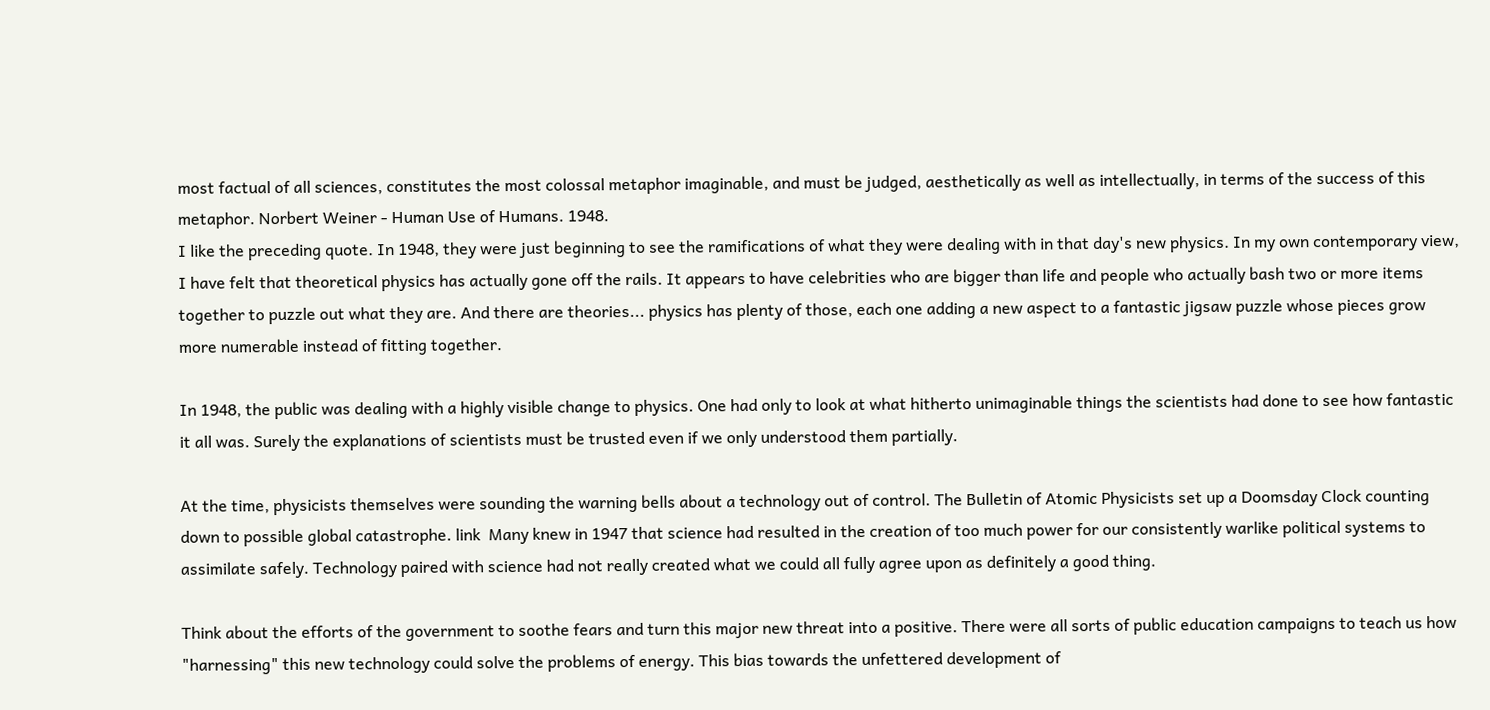most factual of all sciences, constitutes the most colossal metaphor imaginable, and must be judged, aesthetically as well as intellectually, in terms of the success of this metaphor. Norbert Weiner - Human Use of Humans. 1948.
I like the preceding quote. In 1948, they were just beginning to see the ramifications of what they were dealing with in that day's new physics. In my own contemporary view, I have felt that theoretical physics has actually gone off the rails. It appears to have celebrities who are bigger than life and people who actually bash two or more items together to puzzle out what they are. And there are theories... physics has plenty of those, each one adding a new aspect to a fantastic jigsaw puzzle whose pieces grow more numerable instead of fitting together.

In 1948, the public was dealing with a highly visible change to physics. One had only to look at what hitherto unimaginable things the scientists had done to see how fantastic it all was. Surely the explanations of scientists must be trusted even if we only understood them partially.

At the time, physicists themselves were sounding the warning bells about a technology out of control. The Bulletin of Atomic Physicists set up a Doomsday Clock counting down to possible global catastrophe. link  Many knew in 1947 that science had resulted in the creation of too much power for our consistently warlike political systems to assimilate safely. Technology paired with science had not really created what we could all fully agree upon as definitely a good thing.

Think about the efforts of the government to soothe fears and turn this major new threat into a positive. There were all sorts of public education campaigns to teach us how "harnessing" this new technology could solve the problems of energy. This bias towards the unfettered development of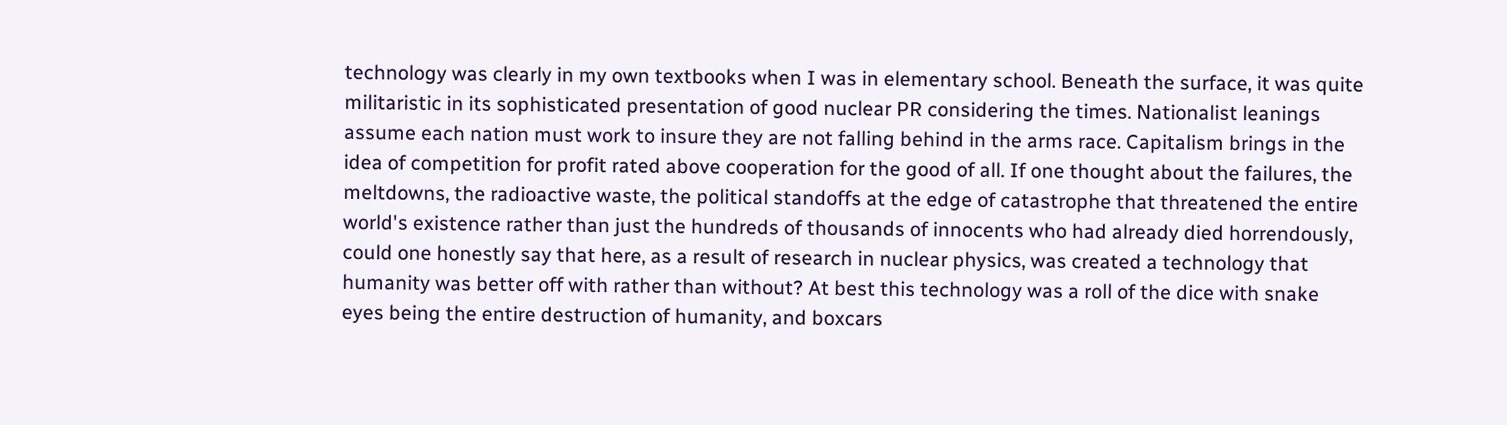technology was clearly in my own textbooks when I was in elementary school. Beneath the surface, it was quite militaristic in its sophisticated presentation of good nuclear PR considering the times. Nationalist leanings assume each nation must work to insure they are not falling behind in the arms race. Capitalism brings in the idea of competition for profit rated above cooperation for the good of all. If one thought about the failures, the meltdowns, the radioactive waste, the political standoffs at the edge of catastrophe that threatened the entire world's existence rather than just the hundreds of thousands of innocents who had already died horrendously, could one honestly say that here, as a result of research in nuclear physics, was created a technology that humanity was better off with rather than without? At best this technology was a roll of the dice with snake eyes being the entire destruction of humanity, and boxcars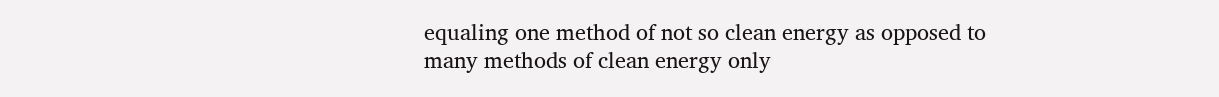equaling one method of not so clean energy as opposed to many methods of clean energy only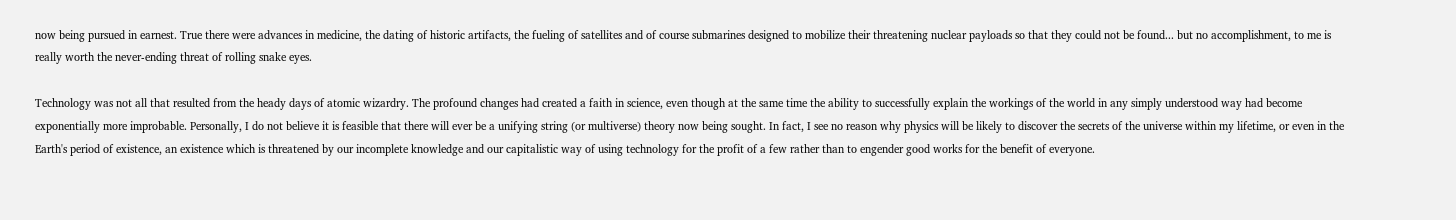now being pursued in earnest. True there were advances in medicine, the dating of historic artifacts, the fueling of satellites and of course submarines designed to mobilize their threatening nuclear payloads so that they could not be found... but no accomplishment, to me is really worth the never-ending threat of rolling snake eyes.

Technology was not all that resulted from the heady days of atomic wizardry. The profound changes had created a faith in science, even though at the same time the ability to successfully explain the workings of the world in any simply understood way had become exponentially more improbable. Personally, I do not believe it is feasible that there will ever be a unifying string (or multiverse) theory now being sought. In fact, I see no reason why physics will be likely to discover the secrets of the universe within my lifetime, or even in the Earth's period of existence, an existence which is threatened by our incomplete knowledge and our capitalistic way of using technology for the profit of a few rather than to engender good works for the benefit of everyone.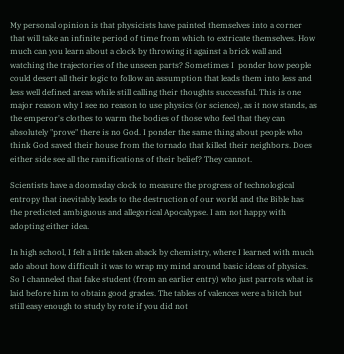My personal opinion is that physicists have painted themselves into a corner that will take an infinite period of time from which to extricate themselves. How much can you learn about a clock by throwing it against a brick wall and watching the trajectories of the unseen parts? Sometimes I  ponder how people could desert all their logic to follow an assumption that leads them into less and less well defined areas while still calling their thoughts successful. This is one major reason why I see no reason to use physics (or science), as it now stands, as the emperor's clothes to warm the bodies of those who feel that they can absolutely "prove" there is no God. I ponder the same thing about people who think God saved their house from the tornado that killed their neighbors. Does either side see all the ramifications of their belief? They cannot.

Scientists have a doomsday clock to measure the progress of technological entropy that inevitably leads to the destruction of our world and the Bible has the predicted ambiguous and allegorical Apocalypse. I am not happy with adopting either idea.

In high school, I felt a little taken aback by chemistry, where I learned with much ado about how difficult it was to wrap my mind around basic ideas of physics. So I channeled that fake student (from an earlier entry) who just parrots what is laid before him to obtain good grades. The tables of valences were a bitch but still easy enough to study by rote if you did not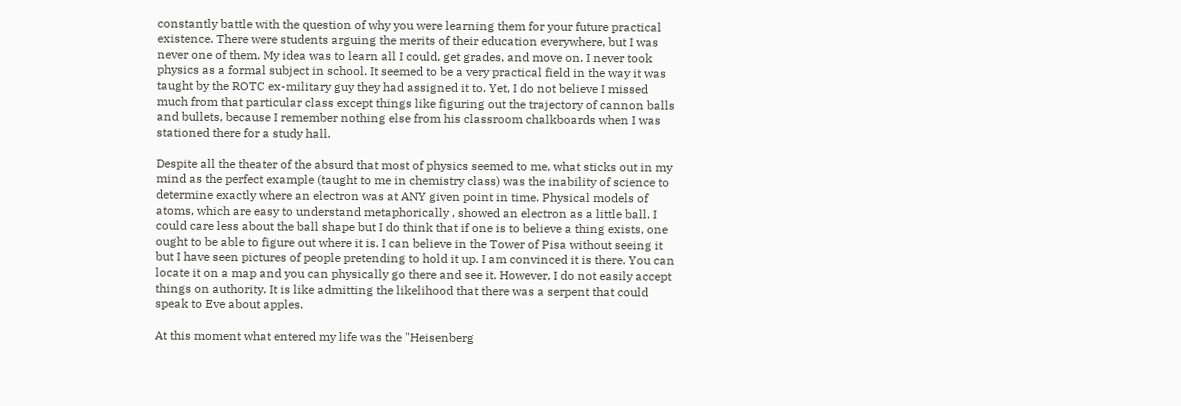constantly battle with the question of why you were learning them for your future practical existence. There were students arguing the merits of their education everywhere, but I was never one of them. My idea was to learn all I could, get grades, and move on. I never took physics as a formal subject in school. It seemed to be a very practical field in the way it was taught by the ROTC ex-military guy they had assigned it to. Yet, I do not believe I missed much from that particular class except things like figuring out the trajectory of cannon balls and bullets, because I remember nothing else from his classroom chalkboards when I was stationed there for a study hall.

Despite all the theater of the absurd that most of physics seemed to me, what sticks out in my mind as the perfect example (taught to me in chemistry class) was the inability of science to determine exactly where an electron was at ANY given point in time. Physical models of atoms, which are easy to understand metaphorically , showed an electron as a little ball. I could care less about the ball shape but I do think that if one is to believe a thing exists, one ought to be able to figure out where it is. I can believe in the Tower of Pisa without seeing it but I have seen pictures of people pretending to hold it up. I am convinced it is there. You can locate it on a map and you can physically go there and see it. However, I do not easily accept things on authority. It is like admitting the likelihood that there was a serpent that could speak to Eve about apples.

At this moment what entered my life was the "Heisenberg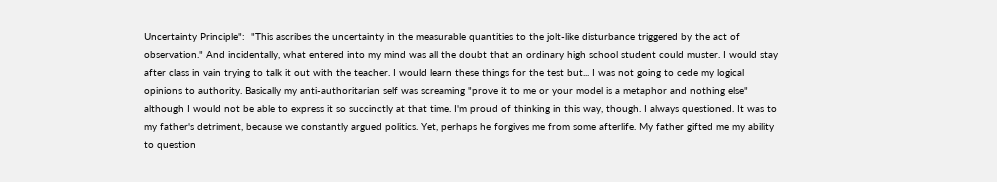Uncertainty Principle":  "This ascribes the uncertainty in the measurable quantities to the jolt-like disturbance triggered by the act of observation." And incidentally, what entered into my mind was all the doubt that an ordinary high school student could muster. I would stay after class in vain trying to talk it out with the teacher. I would learn these things for the test but... I was not going to cede my logical opinions to authority. Basically my anti-authoritarian self was screaming "prove it to me or your model is a metaphor and nothing else" although I would not be able to express it so succinctly at that time. I'm proud of thinking in this way, though. I always questioned. It was to my father's detriment, because we constantly argued politics. Yet, perhaps he forgives me from some afterlife. My father gifted me my ability to question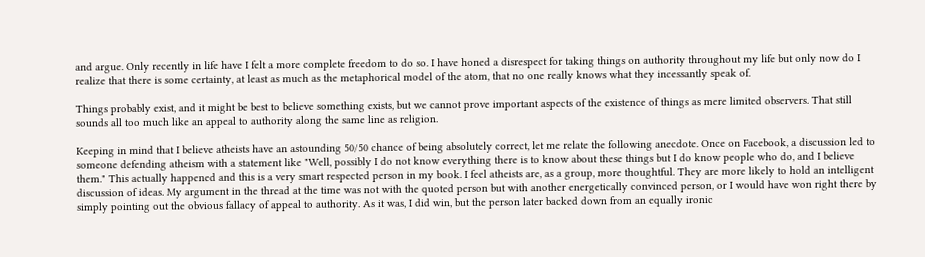and argue. Only recently in life have I felt a more complete freedom to do so. I have honed a disrespect for taking things on authority throughout my life but only now do I realize that there is some certainty, at least as much as the metaphorical model of the atom, that no one really knows what they incessantly speak of.

Things probably exist, and it might be best to believe something exists, but we cannot prove important aspects of the existence of things as mere limited observers. That still sounds all too much like an appeal to authority along the same line as religion.

Keeping in mind that I believe atheists have an astounding 50/50 chance of being absolutely correct, let me relate the following anecdote. Once on Facebook, a discussion led to someone defending atheism with a statement like "Well, possibly I do not know everything there is to know about these things but I do know people who do, and I believe them." This actually happened and this is a very smart respected person in my book. I feel atheists are, as a group, more thoughtful. They are more likely to hold an intelligent discussion of ideas. My argument in the thread at the time was not with the quoted person but with another energetically convinced person, or I would have won right there by simply pointing out the obvious fallacy of appeal to authority. As it was, I did win, but the person later backed down from an equally ironic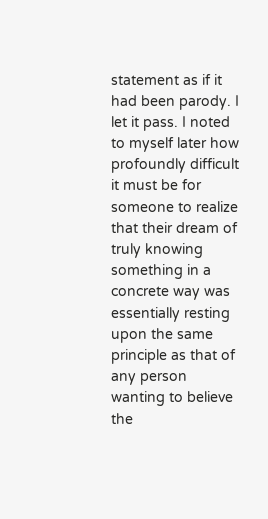statement as if it had been parody. I let it pass. I noted to myself later how profoundly difficult it must be for someone to realize that their dream of truly knowing something in a concrete way was essentially resting upon the same principle as that of any person wanting to believe the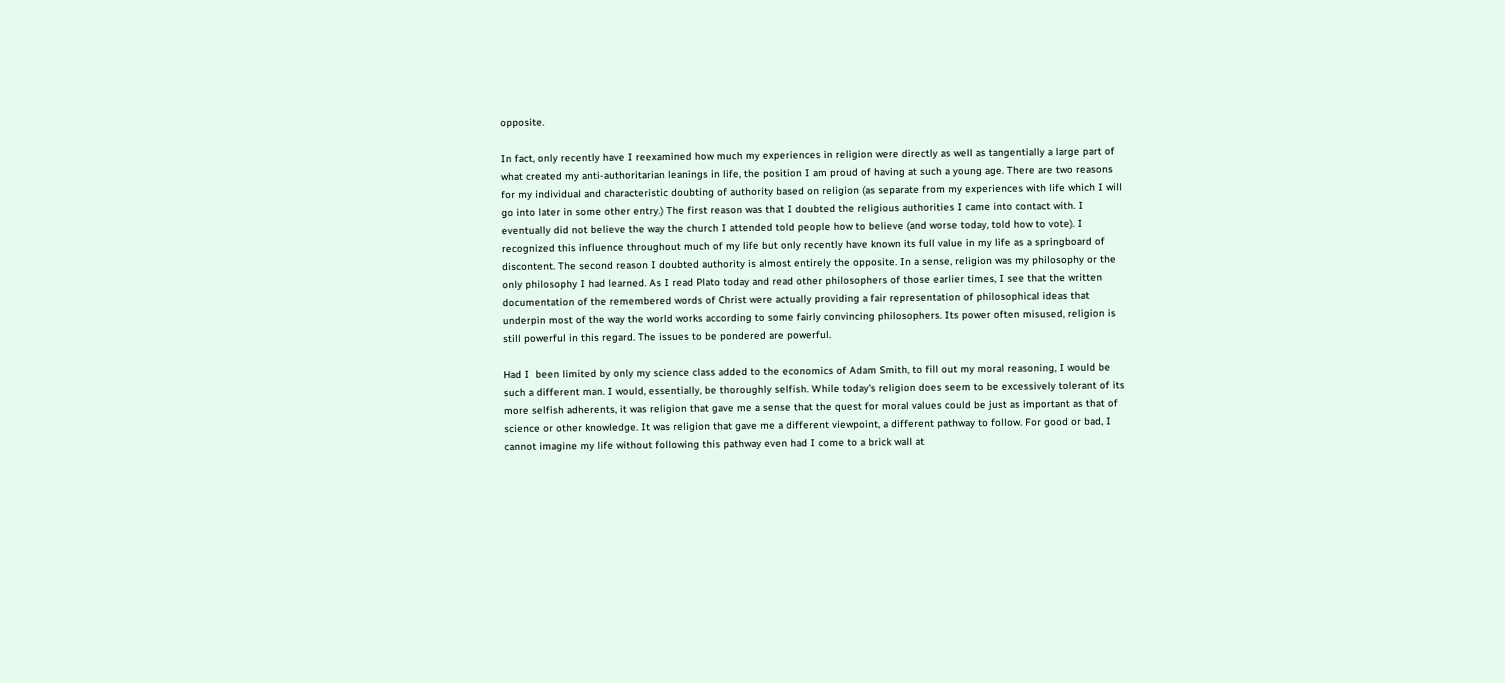opposite.

In fact, only recently have I reexamined how much my experiences in religion were directly as well as tangentially a large part of what created my anti-authoritarian leanings in life, the position I am proud of having at such a young age. There are two reasons for my individual and characteristic doubting of authority based on religion (as separate from my experiences with life which I will go into later in some other entry.) The first reason was that I doubted the religious authorities I came into contact with. I eventually did not believe the way the church I attended told people how to believe (and worse today, told how to vote). I recognized this influence throughout much of my life but only recently have known its full value in my life as a springboard of discontent. The second reason I doubted authority is almost entirely the opposite. In a sense, religion was my philosophy or the only philosophy I had learned. As I read Plato today and read other philosophers of those earlier times, I see that the written documentation of the remembered words of Christ were actually providing a fair representation of philosophical ideas that underpin most of the way the world works according to some fairly convincing philosophers. Its power often misused, religion is still powerful in this regard. The issues to be pondered are powerful.

Had I  been limited by only my science class added to the economics of Adam Smith, to fill out my moral reasoning, I would be such a different man. I would, essentially, be thoroughly selfish. While today's religion does seem to be excessively tolerant of its more selfish adherents, it was religion that gave me a sense that the quest for moral values could be just as important as that of science or other knowledge. It was religion that gave me a different viewpoint, a different pathway to follow. For good or bad, I cannot imagine my life without following this pathway even had I come to a brick wall at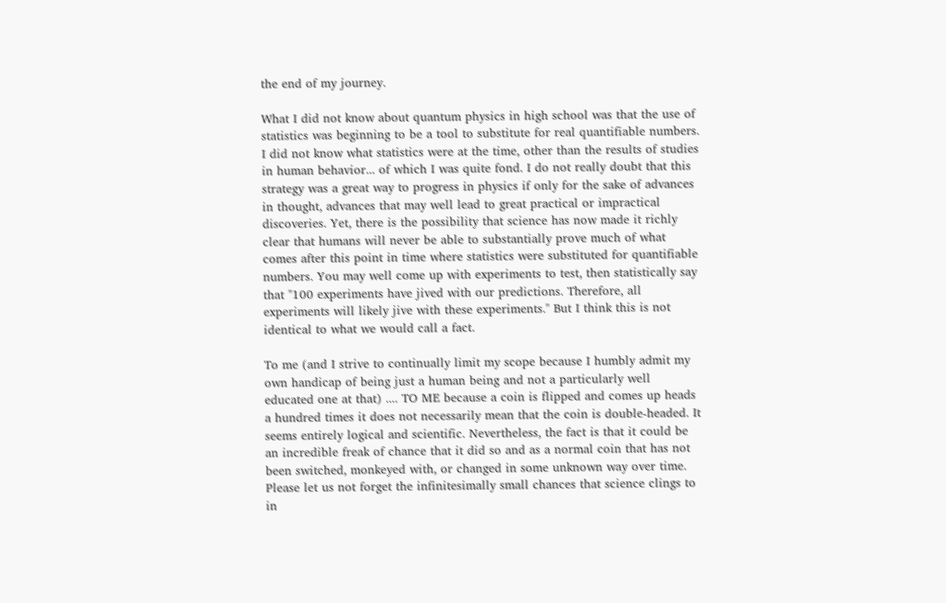the end of my journey.

What I did not know about quantum physics in high school was that the use of statistics was beginning to be a tool to substitute for real quantifiable numbers. I did not know what statistics were at the time, other than the results of studies in human behavior... of which I was quite fond. I do not really doubt that this strategy was a great way to progress in physics if only for the sake of advances in thought, advances that may well lead to great practical or impractical discoveries. Yet, there is the possibility that science has now made it richly clear that humans will never be able to substantially prove much of what comes after this point in time where statistics were substituted for quantifiable numbers. You may well come up with experiments to test, then statistically say that "100 experiments have jived with our predictions. Therefore, all experiments will likely jive with these experiments." But I think this is not identical to what we would call a fact.

To me (and I strive to continually limit my scope because I humbly admit my own handicap of being just a human being and not a particularly well educated one at that) .... TO ME because a coin is flipped and comes up heads a hundred times it does not necessarily mean that the coin is double-headed. It seems entirely logical and scientific. Nevertheless, the fact is that it could be an incredible freak of chance that it did so and as a normal coin that has not been switched, monkeyed with, or changed in some unknown way over time. Please let us not forget the infinitesimally small chances that science clings to in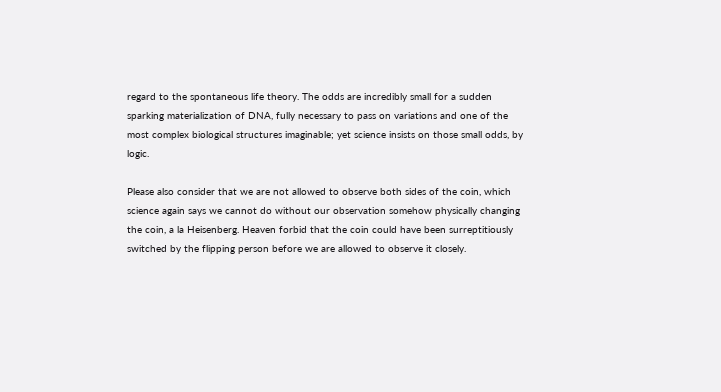regard to the spontaneous life theory. The odds are incredibly small for a sudden sparking materialization of DNA, fully necessary to pass on variations and one of the most complex biological structures imaginable; yet science insists on those small odds, by logic.

Please also consider that we are not allowed to observe both sides of the coin, which science again says we cannot do without our observation somehow physically changing the coin, a la Heisenberg. Heaven forbid that the coin could have been surreptitiously switched by the flipping person before we are allowed to observe it closely.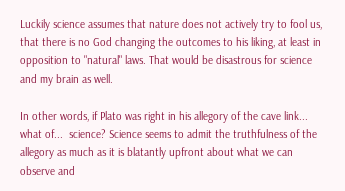Luckily science assumes that nature does not actively try to fool us, that there is no God changing the outcomes to his liking, at least in opposition to "natural" laws. That would be disastrous for science and my brain as well.

In other words, if Plato was right in his allegory of the cave link... what of...  science? Science seems to admit the truthfulness of the allegory as much as it is blatantly upfront about what we can observe and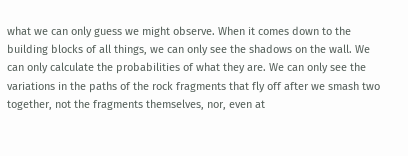what we can only guess we might observe. When it comes down to the building blocks of all things, we can only see the shadows on the wall. We can only calculate the probabilities of what they are. We can only see the variations in the paths of the rock fragments that fly off after we smash two together, not the fragments themselves, nor, even at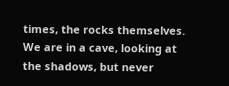times, the rocks themselves. We are in a cave, looking at the shadows, but never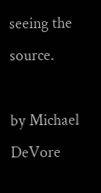seeing the source.

by Michael DeVore